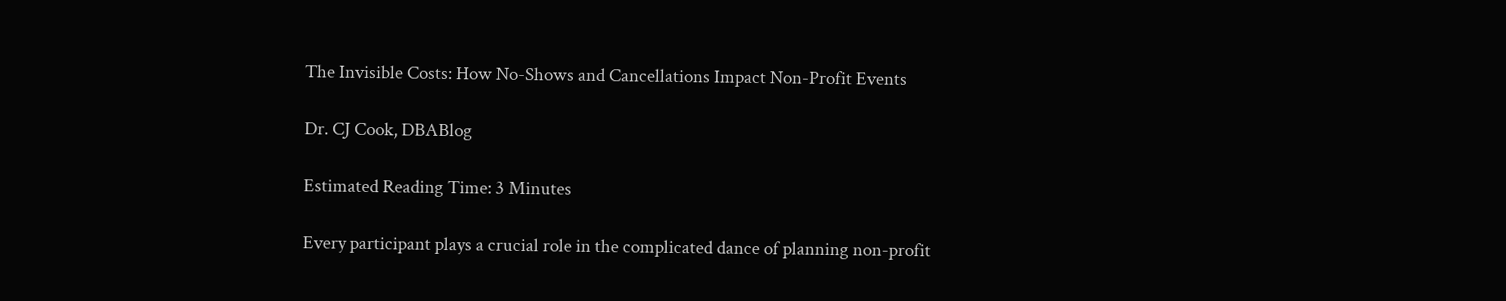The Invisible Costs: How No-Shows and Cancellations Impact Non-Profit Events

Dr. CJ Cook, DBABlog

Estimated Reading Time: 3 Minutes

Every participant plays a crucial role in the complicated dance of planning non-profit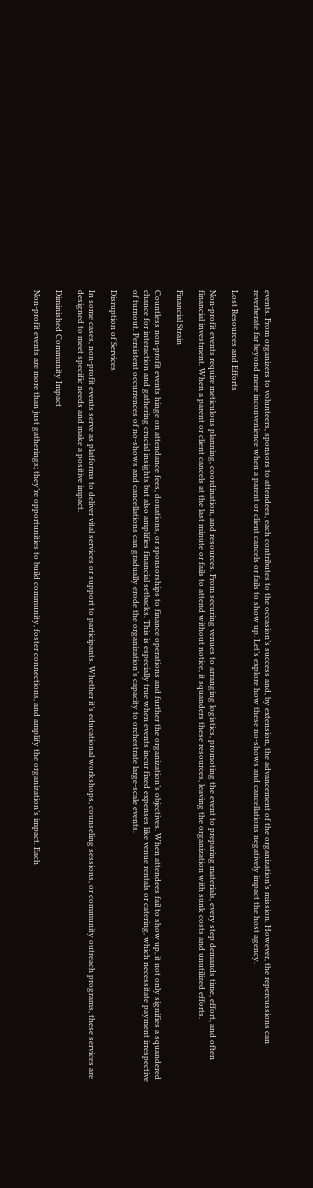events. From organizers to volunteers, sponsors to attendees, each contributes to the occasion’s success and, by extension, the advancement of the organization’s mission. However, the repercussions can reverberate far beyond mere inconvenience when a parent or client cancels or fails to show up. Let’s explore how these no-shows and cancellations negatively impact the host agency.

Lost Resources and Efforts

Non-profit events require meticulous planning, coordination, and resources. From securing venues to arranging logistics, promoting the event to preparing materials, every step demands time, effort, and often financial investment. When a parent or client cancels at the last minute or fails to attend without notice, it squanders these resources, leaving the organization with sunk costs and unutilized efforts.

Financial Strain

Countless non-profit events hinge on attendance fees, donations, or sponsorships to finance operations and further the organization’s objectives. When attendees fail to show up, it not only signifies a squandered chance for interaction and gathering crucial insights but also amplifies financial setbacks. This is especially true when events incur fixed expenses like venue rentals or catering, which necessitate payment irrespective of turnout. Persistent occurrences of no-shows and cancellations can gradually erode the organization’s capacity to orchestrate large-scale events.

Disruption of Services

In some cases, non-profit events serve as platforms to deliver vital services or support to participants. Whether it’s educational workshops, counseling sessions, or community outreach programs, these services are designed to meet specific needs and make a positive impact.

Diminished Community Impact

Non-profit events are more than just gatherings; they’re opportunities to build community, foster connections, and amplify the organization’s impact. Each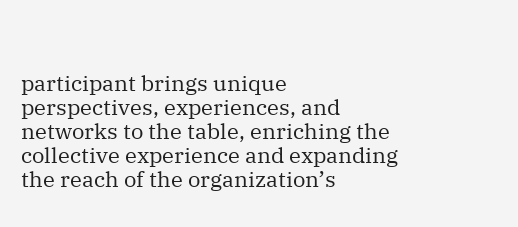participant brings unique perspectives, experiences, and networks to the table, enriching the collective experience and expanding the reach of the organization’s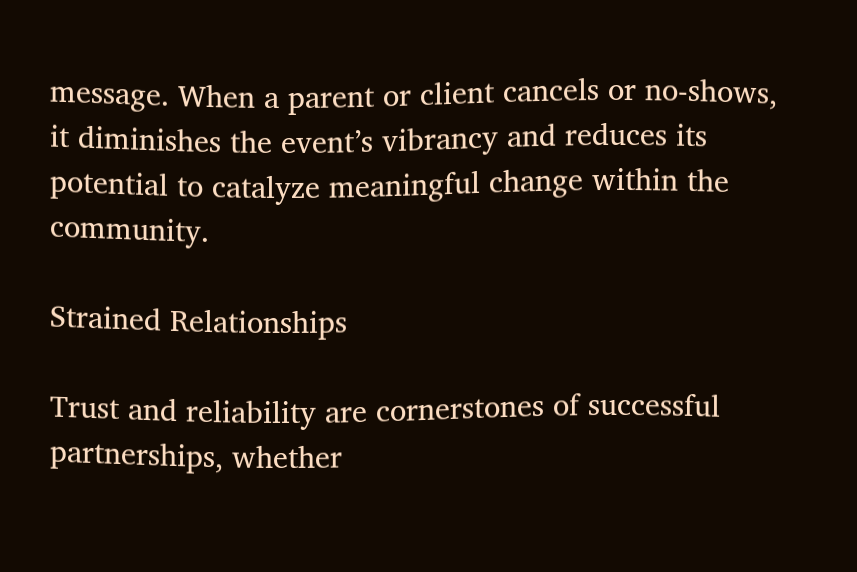message. When a parent or client cancels or no-shows, it diminishes the event’s vibrancy and reduces its potential to catalyze meaningful change within the community.

Strained Relationships

Trust and reliability are cornerstones of successful partnerships, whether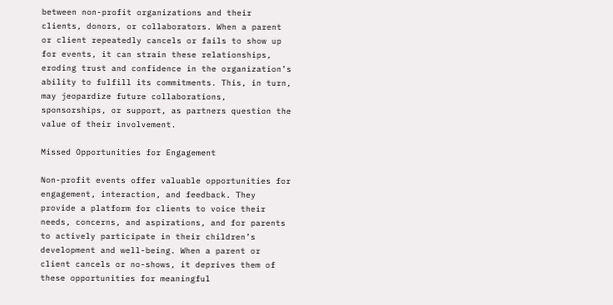between non-profit organizations and their clients, donors, or collaborators. When a parent or client repeatedly cancels or fails to show up for events, it can strain these relationships, eroding trust and confidence in the organization’s ability to fulfill its commitments. This, in turn, may jeopardize future collaborations, sponsorships, or support, as partners question the value of their involvement.

Missed Opportunities for Engagement

Non-profit events offer valuable opportunities for engagement, interaction, and feedback. They provide a platform for clients to voice their needs, concerns, and aspirations, and for parents to actively participate in their children’s development and well-being. When a parent or client cancels or no-shows, it deprives them of these opportunities for meaningful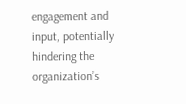engagement and input, potentially hindering the organization’s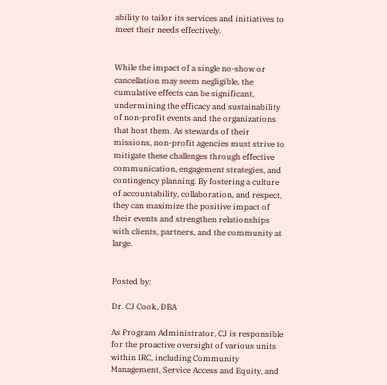ability to tailor its services and initiatives to meet their needs effectively.


While the impact of a single no-show or cancellation may seem negligible, the cumulative effects can be significant, undermining the efficacy and sustainability of non-profit events and the organizations that host them. As stewards of their missions, non-profit agencies must strive to mitigate these challenges through effective communication, engagement strategies, and contingency planning. By fostering a culture of accountability, collaboration, and respect, they can maximize the positive impact of their events and strengthen relationships with clients, partners, and the community at large.


Posted by:

Dr. CJ Cook, DBA

As Program Administrator, CJ is responsible for the proactive oversight of various units within IRC, including Community Management, Service Access and Equity, and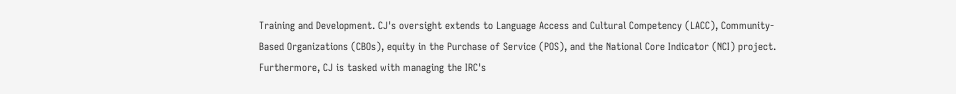Training and Development. CJ's oversight extends to Language Access and Cultural Competency (LACC), Community-Based Organizations (CBOs), equity in the Purchase of Service (POS), and the National Core Indicator (NCI) project. Furthermore, CJ is tasked with managing the IRC's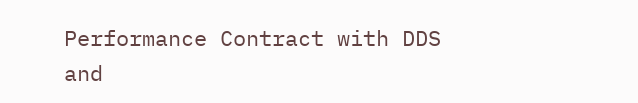Performance Contract with DDS and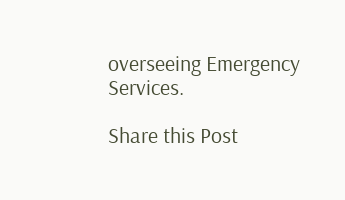overseeing Emergency Services.

Share this Post